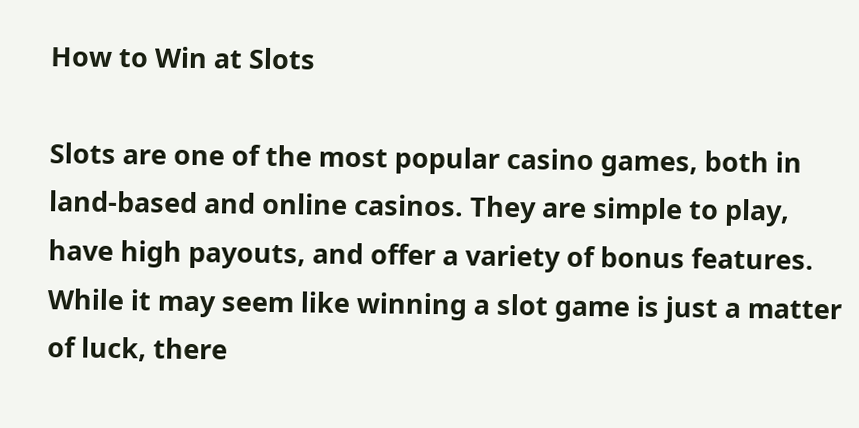How to Win at Slots

Slots are one of the most popular casino games, both in land-based and online casinos. They are simple to play, have high payouts, and offer a variety of bonus features. While it may seem like winning a slot game is just a matter of luck, there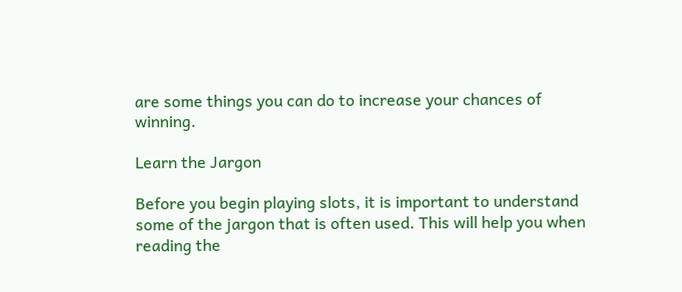are some things you can do to increase your chances of winning.

Learn the Jargon

Before you begin playing slots, it is important to understand some of the jargon that is often used. This will help you when reading the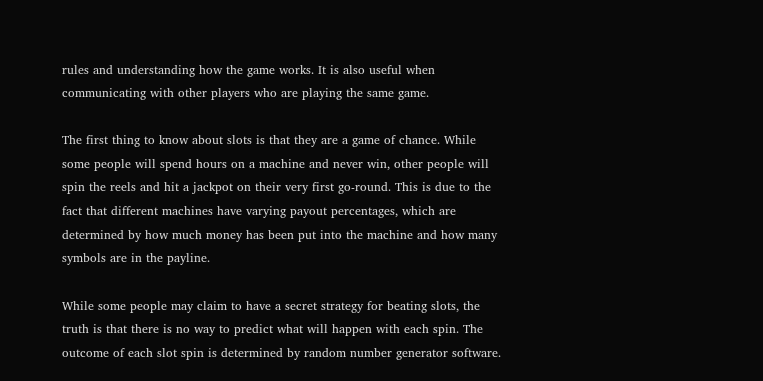rules and understanding how the game works. It is also useful when communicating with other players who are playing the same game.

The first thing to know about slots is that they are a game of chance. While some people will spend hours on a machine and never win, other people will spin the reels and hit a jackpot on their very first go-round. This is due to the fact that different machines have varying payout percentages, which are determined by how much money has been put into the machine and how many symbols are in the payline.

While some people may claim to have a secret strategy for beating slots, the truth is that there is no way to predict what will happen with each spin. The outcome of each slot spin is determined by random number generator software.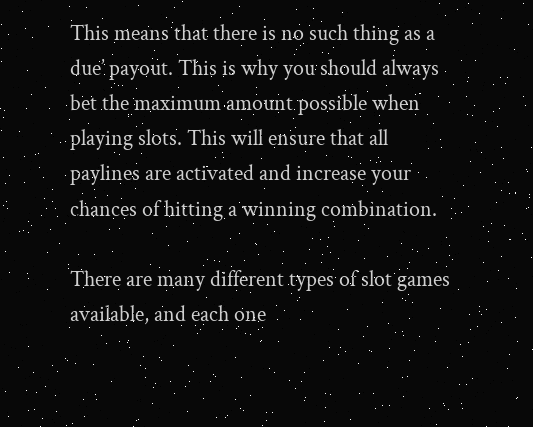This means that there is no such thing as a due’ payout. This is why you should always bet the maximum amount possible when playing slots. This will ensure that all paylines are activated and increase your chances of hitting a winning combination.

There are many different types of slot games available, and each one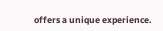offers a unique experience.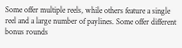Some offer multiple reels, while others feature a single reel and a large number of paylines. Some offer different bonus rounds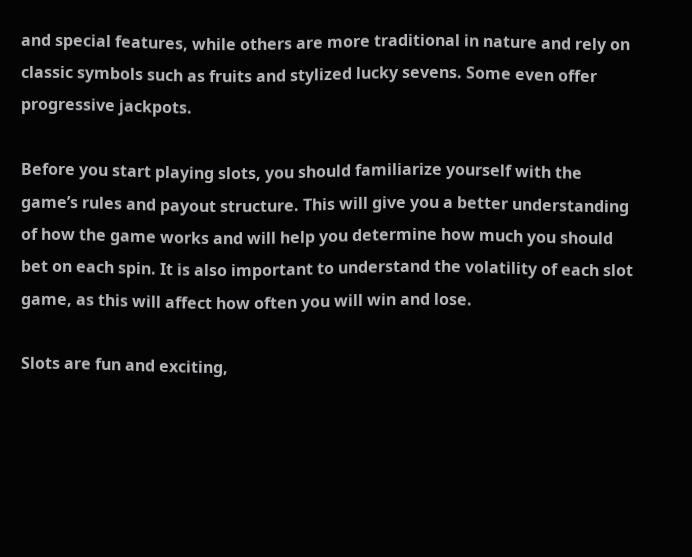and special features, while others are more traditional in nature and rely on classic symbols such as fruits and stylized lucky sevens. Some even offer progressive jackpots.

Before you start playing slots, you should familiarize yourself with the game’s rules and payout structure. This will give you a better understanding of how the game works and will help you determine how much you should bet on each spin. It is also important to understand the volatility of each slot game, as this will affect how often you will win and lose.

Slots are fun and exciting,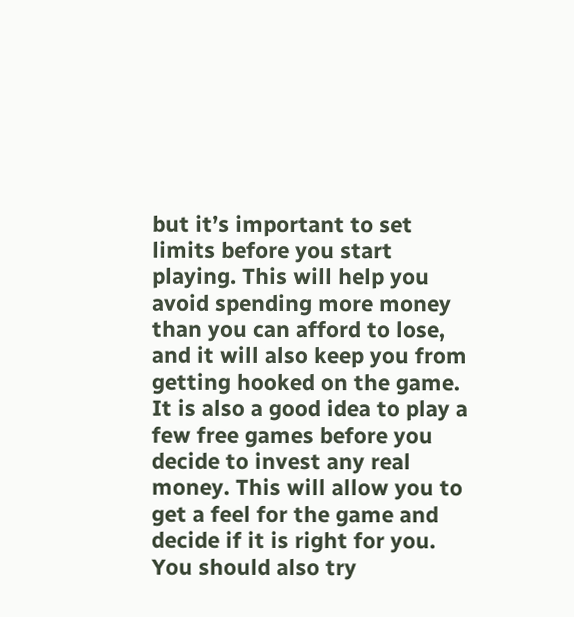but it’s important to set limits before you start playing. This will help you avoid spending more money than you can afford to lose, and it will also keep you from getting hooked on the game. It is also a good idea to play a few free games before you decide to invest any real money. This will allow you to get a feel for the game and decide if it is right for you. You should also try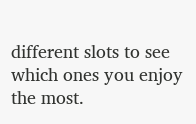different slots to see which ones you enjoy the most.